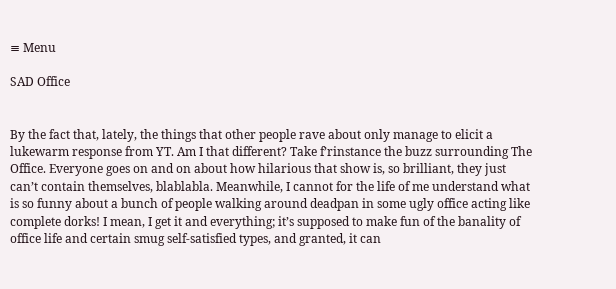≡ Menu

SAD Office


By the fact that, lately, the things that other people rave about only manage to elicit a lukewarm response from YT. Am I that different? Take f’rinstance the buzz surrounding The Office. Everyone goes on and on about how hilarious that show is, so brilliant, they just can’t contain themselves, blablabla. Meanwhile, I cannot for the life of me understand what is so funny about a bunch of people walking around deadpan in some ugly office acting like complete dorks! I mean, I get it and everything; it’s supposed to make fun of the banality of office life and certain smug self-satisfied types, and granted, it can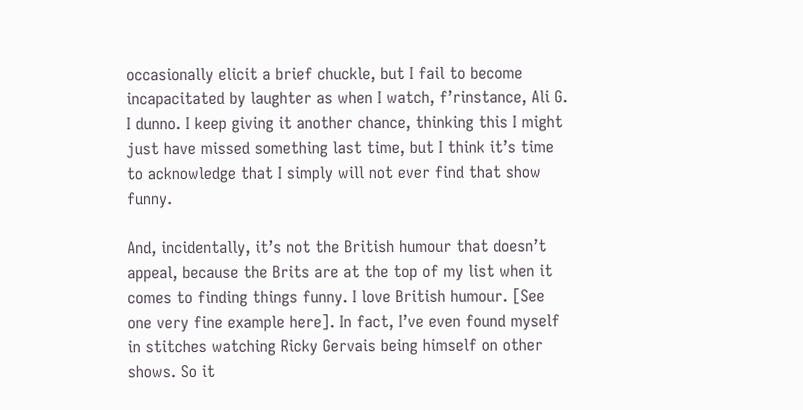occasionally elicit a brief chuckle, but I fail to become incapacitated by laughter as when I watch, f’rinstance, Ali G. I dunno. I keep giving it another chance, thinking this I might just have missed something last time, but I think it’s time to acknowledge that I simply will not ever find that show funny.

And, incidentally, it’s not the British humour that doesn’t appeal, because the Brits are at the top of my list when it comes to finding things funny. I love British humour. [See one very fine example here]. In fact, I’ve even found myself in stitches watching Ricky Gervais being himself on other shows. So it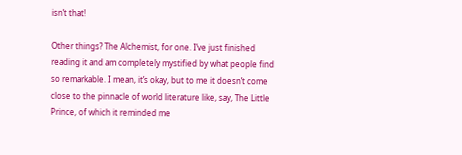isn’t that!

Other things? The Alchemist, for one. I’ve just finished reading it and am completely mystified by what people find so remarkable. I mean, it’s okay, but to me it doesn’t come close to the pinnacle of world literature like, say, The Little Prince, of which it reminded me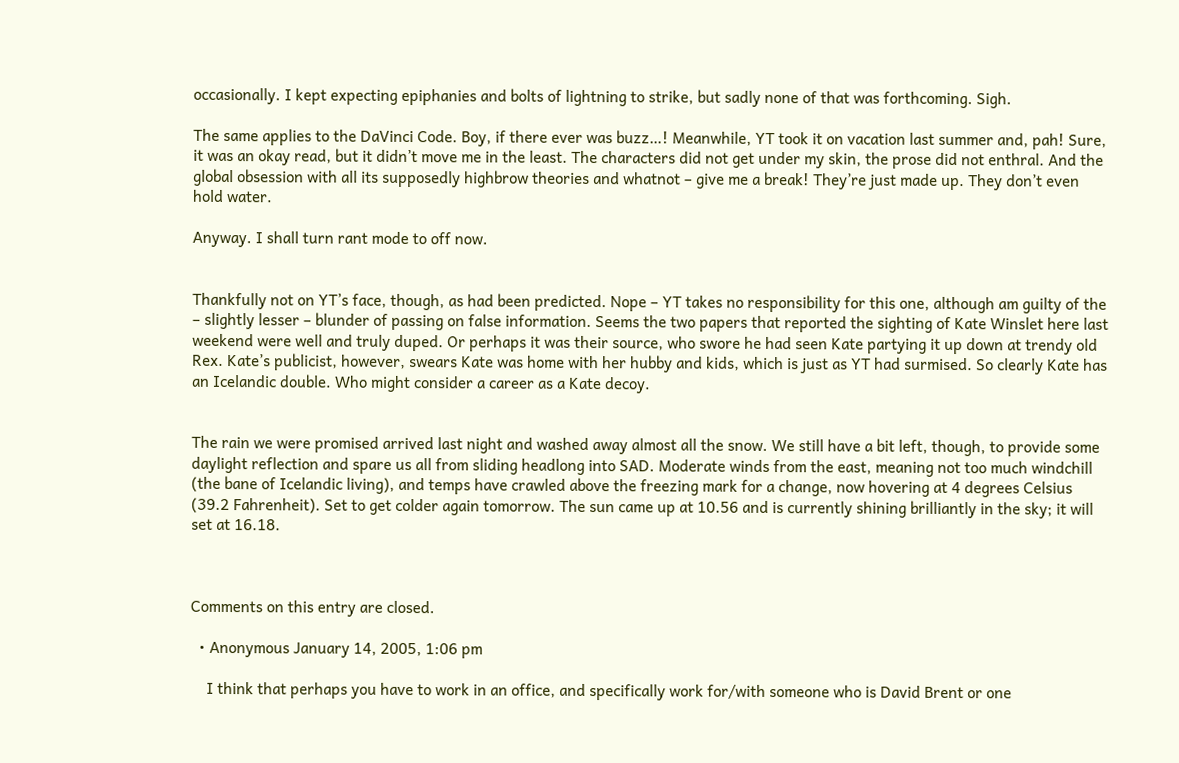occasionally. I kept expecting epiphanies and bolts of lightning to strike, but sadly none of that was forthcoming. Sigh.

The same applies to the DaVinci Code. Boy, if there ever was buzz…! Meanwhile, YT took it on vacation last summer and, pah! Sure, it was an okay read, but it didn’t move me in the least. The characters did not get under my skin, the prose did not enthral. And the global obsession with all its supposedly highbrow theories and whatnot – give me a break! They’re just made up. They don’t even hold water.

Anyway. I shall turn rant mode to off now.


Thankfully not on YT’s face, though, as had been predicted. Nope – YT takes no responsibility for this one, although am guilty of the – slightly lesser – blunder of passing on false information. Seems the two papers that reported the sighting of Kate Winslet here last weekend were well and truly duped. Or perhaps it was their source, who swore he had seen Kate partying it up down at trendy old Rex. Kate’s publicist, however, swears Kate was home with her hubby and kids, which is just as YT had surmised. So clearly Kate has an Icelandic double. Who might consider a career as a Kate decoy.


The rain we were promised arrived last night and washed away almost all the snow. We still have a bit left, though, to provide some daylight reflection and spare us all from sliding headlong into SAD. Moderate winds from the east, meaning not too much windchill (the bane of Icelandic living), and temps have crawled above the freezing mark for a change, now hovering at 4 degrees Celsius (39.2 Fahrenheit). Set to get colder again tomorrow. The sun came up at 10.56 and is currently shining brilliantly in the sky; it will set at 16.18.



Comments on this entry are closed.

  • Anonymous January 14, 2005, 1:06 pm

    I think that perhaps you have to work in an office, and specifically work for/with someone who is David Brent or one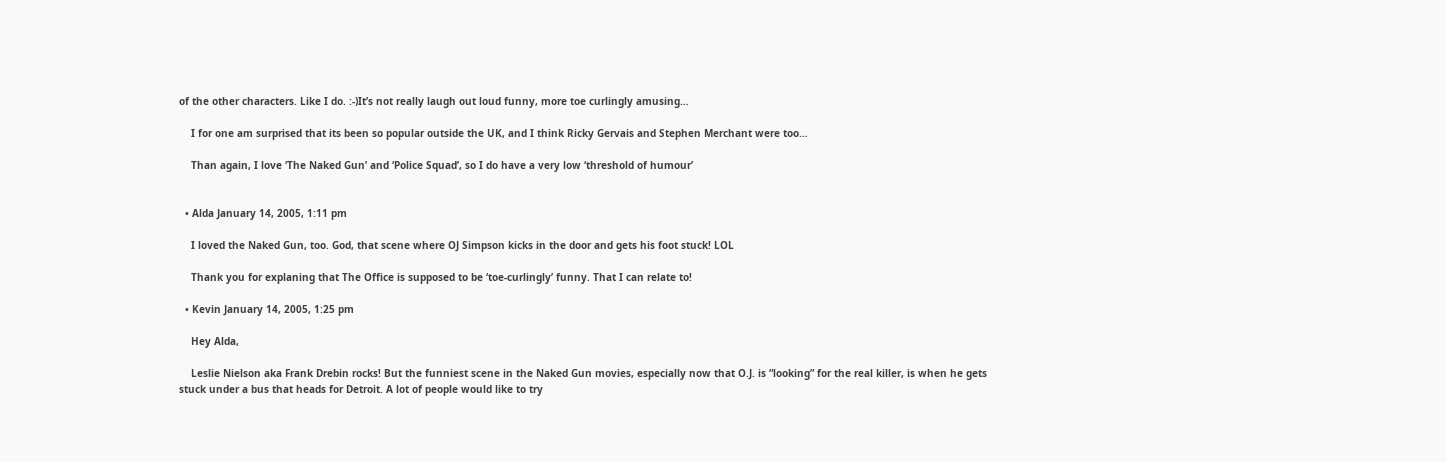of the other characters. Like I do. :-)It’s not really laugh out loud funny, more toe curlingly amusing…

    I for one am surprised that its been so popular outside the UK, and I think Ricky Gervais and Stephen Merchant were too…

    Than again, I love ‘The Naked Gun’ and ‘Police Squad’, so I do have a very low ‘threshold of humour’


  • Alda January 14, 2005, 1:11 pm

    I loved the Naked Gun, too. God, that scene where OJ Simpson kicks in the door and gets his foot stuck! LOL

    Thank you for explaning that The Office is supposed to be ‘toe-curlingly’ funny. That I can relate to!

  • Kevin January 14, 2005, 1:25 pm

    Hey Alda,

    Leslie Nielson aka Frank Drebin rocks! But the funniest scene in the Naked Gun movies, especially now that O.J. is “looking” for the real killer, is when he gets stuck under a bus that heads for Detroit. A lot of people would like to try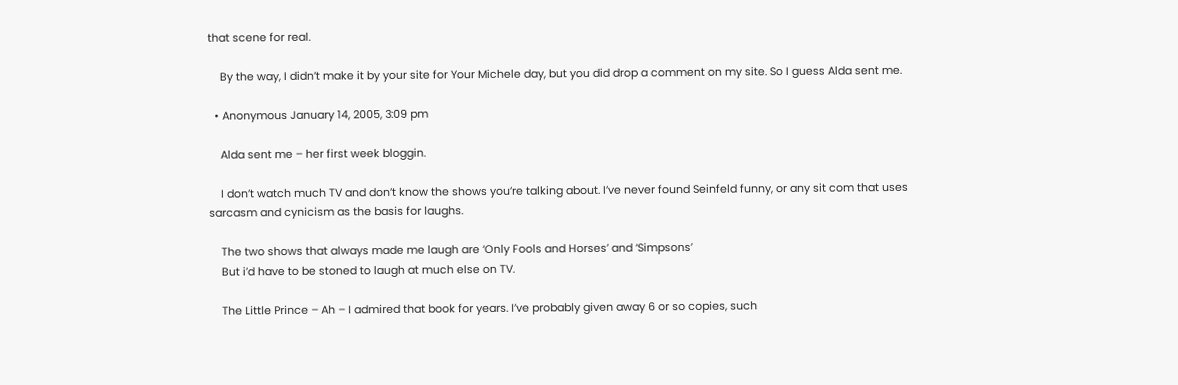that scene for real.

    By the way, I didn’t make it by your site for Your Michele day, but you did drop a comment on my site. So I guess Alda sent me.

  • Anonymous January 14, 2005, 3:09 pm

    Alda sent me – her first week bloggin.

    I don’t watch much TV and don’t know the shows you’re talking about. I’ve never found Seinfeld funny, or any sit com that uses sarcasm and cynicism as the basis for laughs.

    The two shows that always made me laugh are ‘Only Fools and Horses’ and ‘Simpsons’
    But i’d have to be stoned to laugh at much else on TV.

    The Little Prince – Ah – I admired that book for years. I’ve probably given away 6 or so copies, such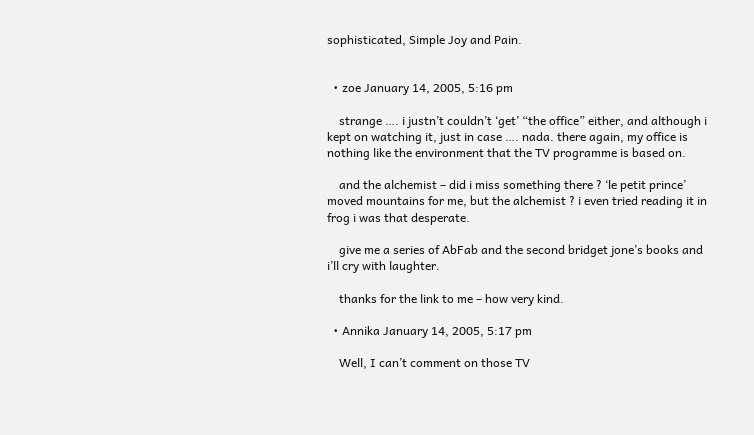sophisticated, Simple Joy and Pain.


  • zoe January 14, 2005, 5:16 pm

    strange …. i justn’t couldn’t ‘get’ “the office” either, and although i kept on watching it, just in case …. nada. there again, my office is nothing like the environment that the TV programme is based on.

    and the alchemist – did i miss something there ? ‘le petit prince’ moved mountains for me, but the alchemist ? i even tried reading it in frog i was that desperate.

    give me a series of AbFab and the second bridget jone’s books and i’ll cry with laughter.

    thanks for the link to me – how very kind.

  • Annika January 14, 2005, 5:17 pm

    Well, I can’t comment on those TV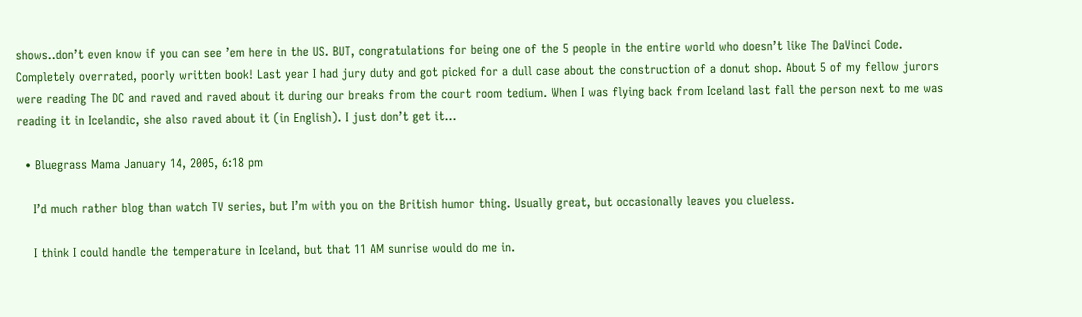shows..don’t even know if you can see ’em here in the US. BUT, congratulations for being one of the 5 people in the entire world who doesn’t like The DaVinci Code. Completely overrated, poorly written book! Last year I had jury duty and got picked for a dull case about the construction of a donut shop. About 5 of my fellow jurors were reading The DC and raved and raved about it during our breaks from the court room tedium. When I was flying back from Iceland last fall the person next to me was reading it in Icelandic, she also raved about it (in English). I just don’t get it…

  • Bluegrass Mama January 14, 2005, 6:18 pm

    I’d much rather blog than watch TV series, but I’m with you on the British humor thing. Usually great, but occasionally leaves you clueless.

    I think I could handle the temperature in Iceland, but that 11 AM sunrise would do me in.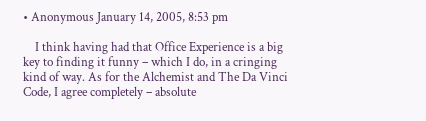• Anonymous January 14, 2005, 8:53 pm

    I think having had that Office Experience is a big key to finding it funny – which I do, in a cringing kind of way. As for the Alchemist and The Da Vinci Code, I agree completely – absolute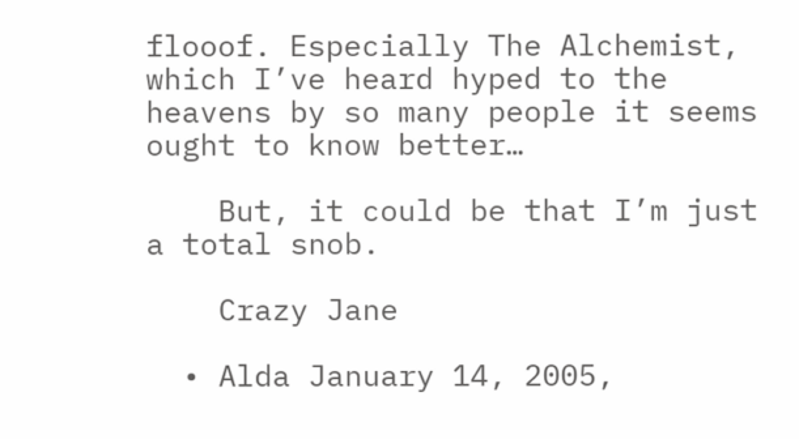flooof. Especially The Alchemist, which I’ve heard hyped to the heavens by so many people it seems ought to know better…

    But, it could be that I’m just a total snob.

    Crazy Jane

  • Alda January 14, 2005,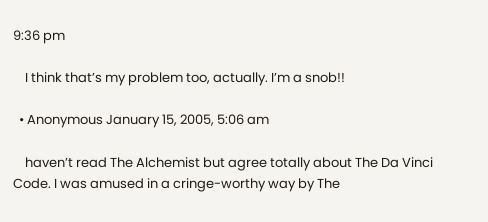9:36 pm

    I think that’s my problem too, actually. I’m a snob!!

  • Anonymous January 15, 2005, 5:06 am

    haven’t read The Alchemist but agree totally about The Da Vinci Code. I was amused in a cringe-worthy way by The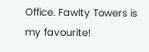Office. Fawlty Towers is my favourite!